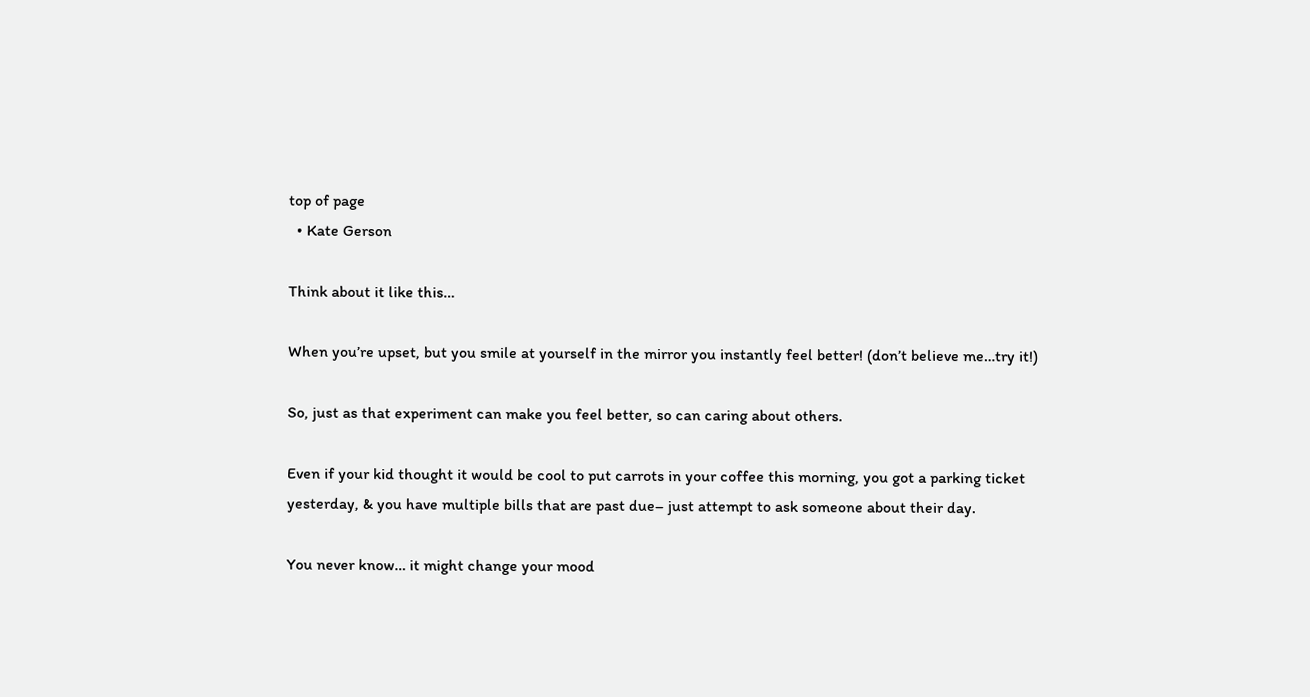top of page
  • Kate Gerson

Think about it like this…

When you’re upset, but you smile at yourself in the mirror you instantly feel better! (don’t believe me…try it!)

So, just as that experiment can make you feel better, so can caring about others.

Even if your kid thought it would be cool to put carrots in your coffee this morning, you got a parking ticket yesterday, & you have multiple bills that are past due– just attempt to ask someone about their day.

You never know… it might change your mood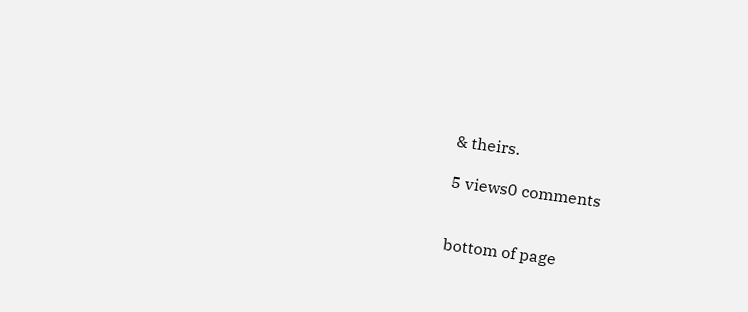& theirs.

5 views0 comments


bottom of page